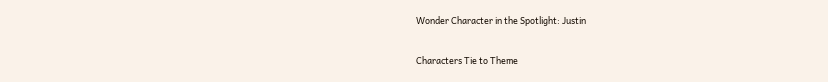Wonder Character in the Spotlight: Justin

Characters Tie to Theme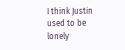I think Justin used to be lonely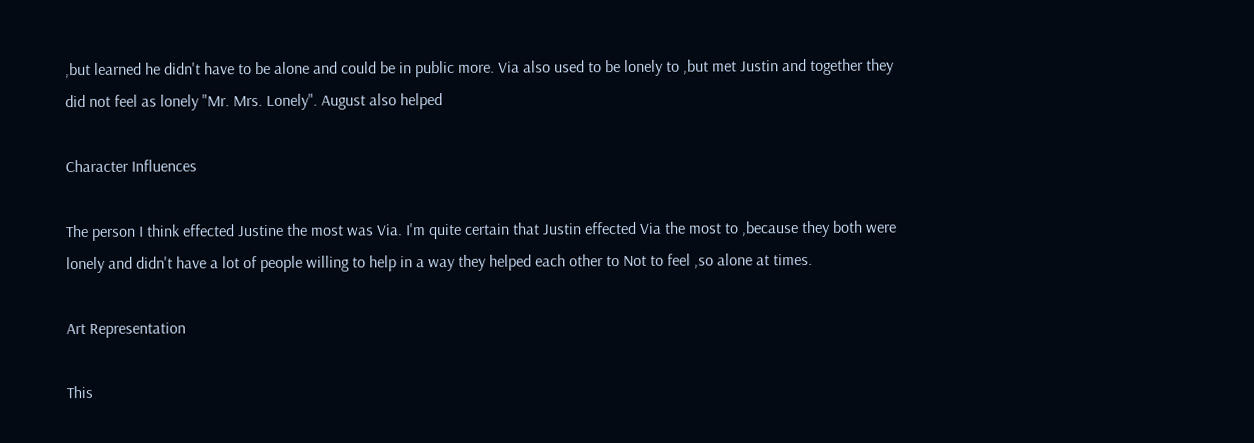,but learned he didn't have to be alone and could be in public more. Via also used to be lonely to ,but met Justin and together they did not feel as lonely "Mr. Mrs. Lonely". August also helped

Character Influences

The person I think effected Justine the most was Via. I'm quite certain that Justin effected Via the most to ,because they both were lonely and didn't have a lot of people willing to help in a way they helped each other to Not to feel ,so alone at times.

Art Representation

This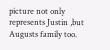picture not only represents Justin ,but Augusts family too.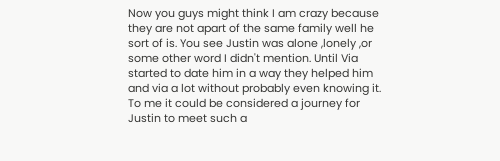Now you guys might think I am crazy because they are not apart of the same family well he sort of is. You see Justin was alone ,lonely ,or some other word I didn't mention. Until Via started to date him in a way they helped him and via a lot without probably even knowing it. To me it could be considered a journey for Justin to meet such a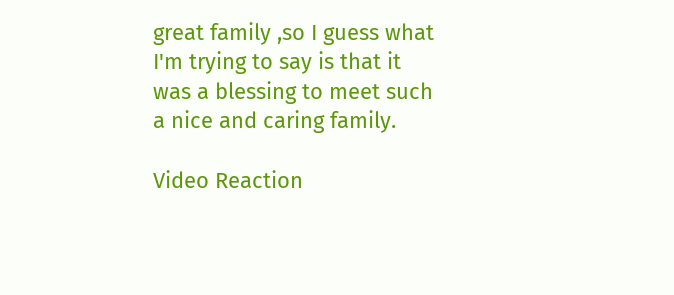great family ,so I guess what I'm trying to say is that it was a blessing to meet such a nice and caring family.

Video Reaction